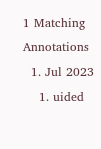1 Matching Annotations
  1. Jul 2023
    1. uided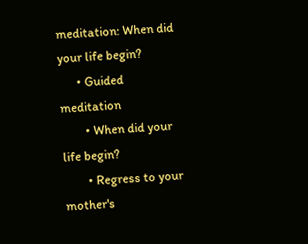meditation: When did your life begin?
      • Guided meditation
        • When did your life begin?
        • Regress to your mother's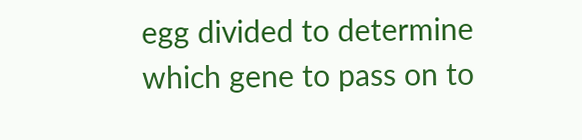egg divided to determine which gene to pass on to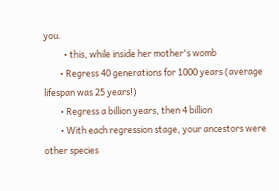you.
          • this, while inside her mother's womb
        • Regress 40 generations for 1000 years (average lifespan was 25 years!)
        • Regress a billion years, then 4 billion
        • With each regression stage, your ancestors were other species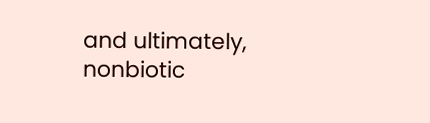and ultimately, nonbiotic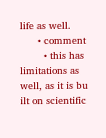life as well.
      • comment
        • this has limitations as well, as it is bu ilt on scientific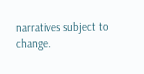narratives subject to change.